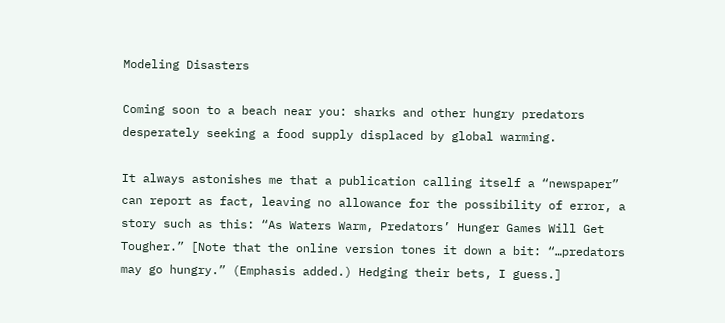Modeling Disasters

Coming soon to a beach near you: sharks and other hungry predators desperately seeking a food supply displaced by global warming.

It always astonishes me that a publication calling itself a “newspaper” can report as fact, leaving no allowance for the possibility of error, a story such as this: “As Waters Warm, Predators’ Hunger Games Will Get Tougher.” [Note that the online version tones it down a bit: “…predators may go hungry.” (Emphasis added.) Hedging their bets, I guess.]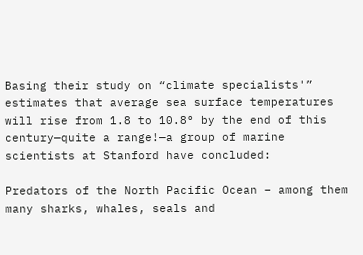Basing their study on “climate specialists'” estimates that average sea surface temperatures will rise from 1.8 to 10.8° by the end of this century—quite a range!—a group of marine scientists at Stanford have concluded:

Predators of the North Pacific Ocean – among them many sharks, whales, seals and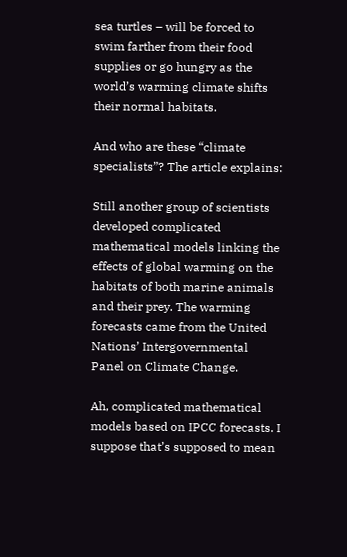sea turtles – will be forced to swim farther from their food supplies or go hungry as the world’s warming climate shifts their normal habitats.

And who are these “climate specialists”? The article explains:

Still another group of scientists developed complicated mathematical models linking the effects of global warming on the habitats of both marine animals and their prey. The warming forecasts came from the United Nations’ Intergovernmental Panel on Climate Change.

Ah, complicated mathematical models based on IPCC forecasts. I suppose that’s supposed to mean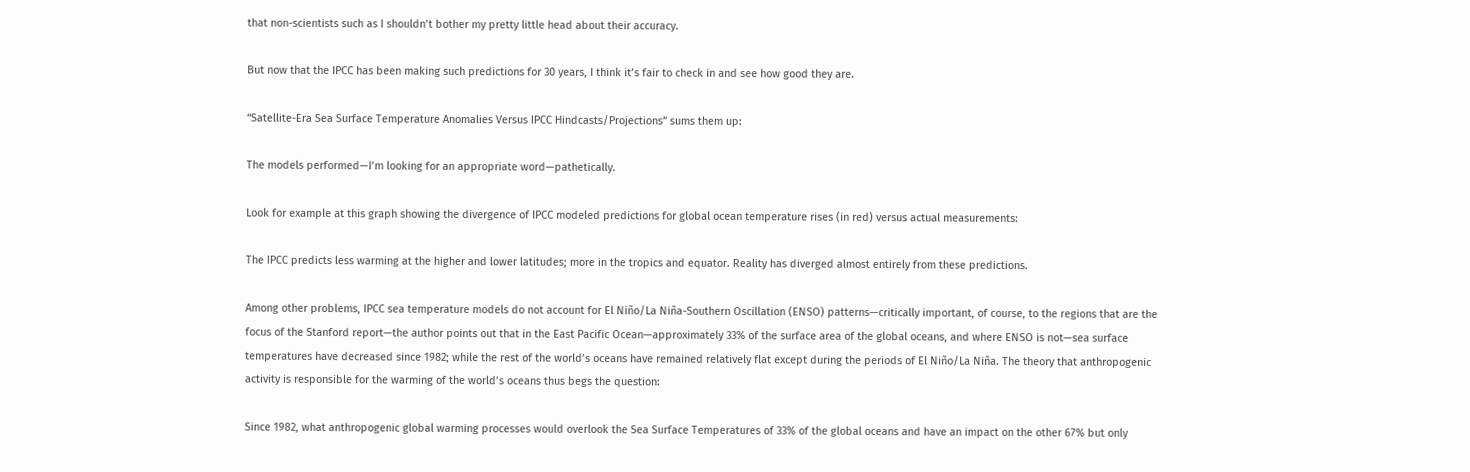that non-scientists such as I shouldn’t bother my pretty little head about their accuracy.

But now that the IPCC has been making such predictions for 30 years, I think it’s fair to check in and see how good they are.

“Satellite-Era Sea Surface Temperature Anomalies Versus IPCC Hindcasts/Projections” sums them up:

The models performed—I’m looking for an appropriate word—pathetically.

Look for example at this graph showing the divergence of IPCC modeled predictions for global ocean temperature rises (in red) versus actual measurements:

The IPCC predicts less warming at the higher and lower latitudes; more in the tropics and equator. Reality has diverged almost entirely from these predictions.

Among other problems, IPCC sea temperature models do not account for El Niño/La Niña-Southern Oscillation (ENSO) patterns—critically important, of course, to the regions that are the focus of the Stanford report—the author points out that in the East Pacific Ocean—approximately 33% of the surface area of the global oceans, and where ENSO is not—sea surface temperatures have decreased since 1982; while the rest of the world’s oceans have remained relatively flat except during the periods of El Niño/La Niña. The theory that anthropogenic activity is responsible for the warming of the world’s oceans thus begs the question:

Since 1982, what anthropogenic global warming processes would overlook the Sea Surface Temperatures of 33% of the global oceans and have an impact on the other 67% but only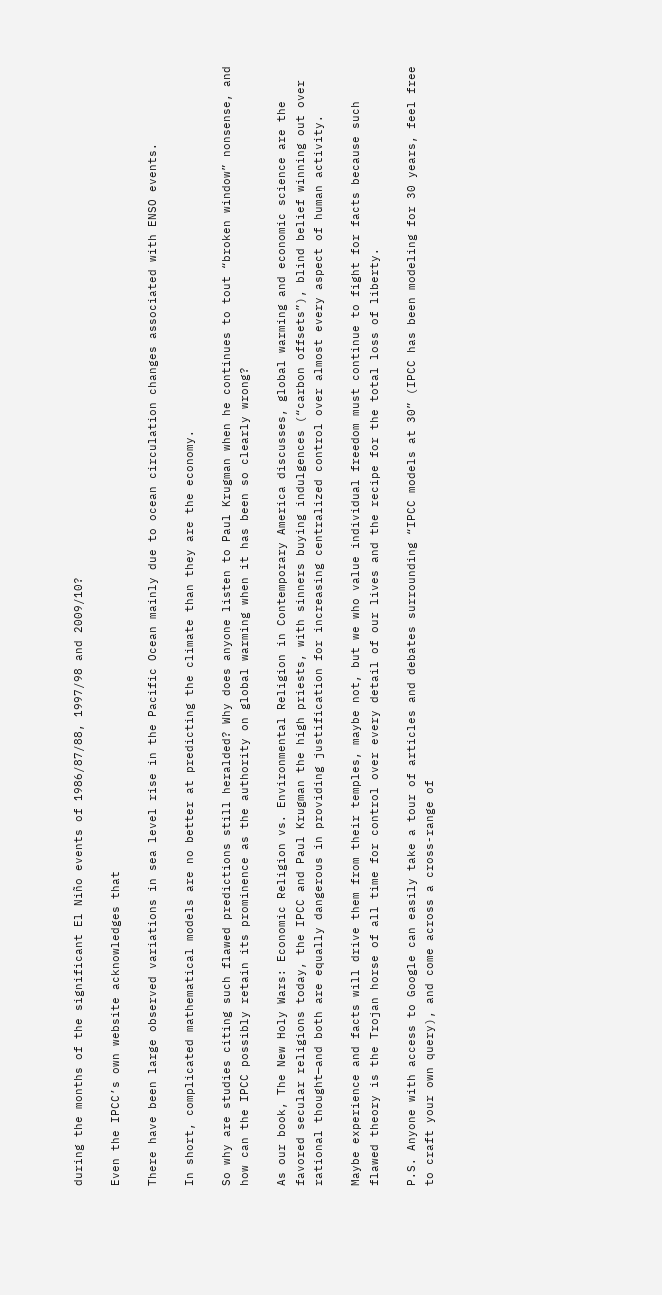during the months of the significant El Niño events of 1986/87/88, 1997/98 and 2009/10?

Even the IPCC’s own website acknowledges that

There have been large observed variations in sea level rise in the Pacific Ocean mainly due to ocean circulation changes associated with ENSO events.

In short, complicated mathematical models are no better at predicting the climate than they are the economy.

So why are studies citing such flawed predictions still heralded? Why does anyone listen to Paul Krugman when he continues to tout “broken window” nonsense, and how can the IPCC possibly retain its prominence as the authority on global warming when it has been so clearly wrong?

As our book, The New Holy Wars: Economic Religion vs. Environmental Religion in Contemporary America discusses, global warming and economic science are the favored secular religions today, the IPCC and Paul Krugman the high priests, with sinners buying indulgences (“carbon offsets”), blind belief winning out over rational thought—and both are equally dangerous in providing justification for increasing centralized control over almost every aspect of human activity.

Maybe experience and facts will drive them from their temples, maybe not, but we who value individual freedom must continue to fight for facts because such flawed theory is the Trojan horse of all time for control over every detail of our lives and the recipe for the total loss of liberty.

P.S. Anyone with access to Google can easily take a tour of articles and debates surrounding “IPCC models at 30” (IPCC has been modeling for 30 years, feel free to craft your own query), and come across a cross-range of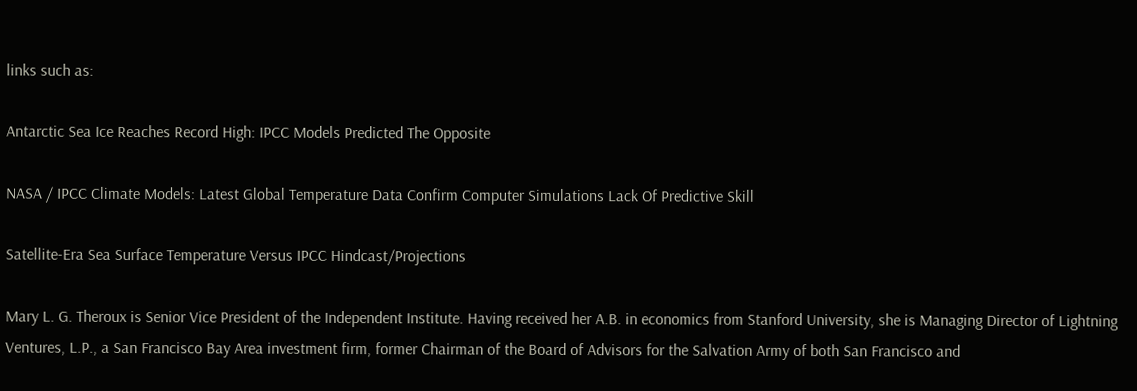links such as:

Antarctic Sea Ice Reaches Record High: IPCC Models Predicted The Opposite

NASA / IPCC Climate Models: Latest Global Temperature Data Confirm Computer Simulations Lack Of Predictive Skill

Satellite-Era Sea Surface Temperature Versus IPCC Hindcast/Projections

Mary L. G. Theroux is Senior Vice President of the Independent Institute. Having received her A.B. in economics from Stanford University, she is Managing Director of Lightning Ventures, L.P., a San Francisco Bay Area investment firm, former Chairman of the Board of Advisors for the Salvation Army of both San Francisco and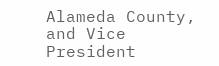Alameda County, and Vice President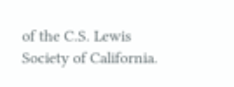of the C.S. Lewis Society of California.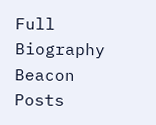Full Biography
Beacon Posts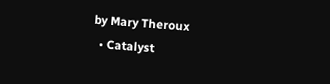by Mary Theroux
  • Catalyst